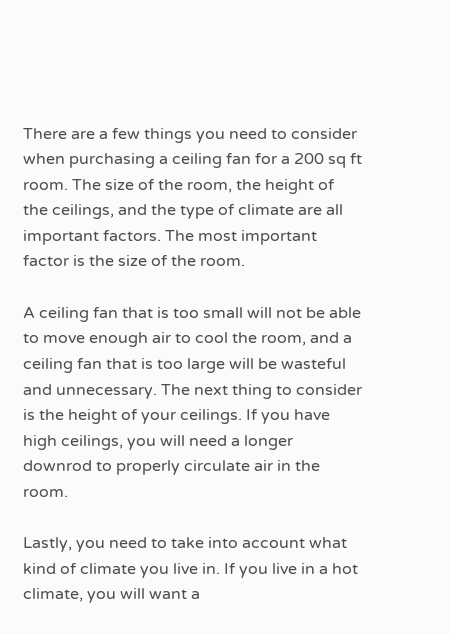There are a few things you need to consider when purchasing a ceiling fan for a 200 sq ft room. The size of the room, the height of the ceilings, and the type of climate are all important factors. The most important factor is the size of the room.

A ceiling fan that is too small will not be able to move enough air to cool the room, and a ceiling fan that is too large will be wasteful and unnecessary. The next thing to consider is the height of your ceilings. If you have high ceilings, you will need a longer downrod to properly circulate air in the room.

Lastly, you need to take into account what kind of climate you live in. If you live in a hot climate, you will want a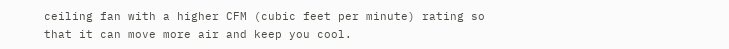ceiling fan with a higher CFM (cubic feet per minute) rating so that it can move more air and keep you cool.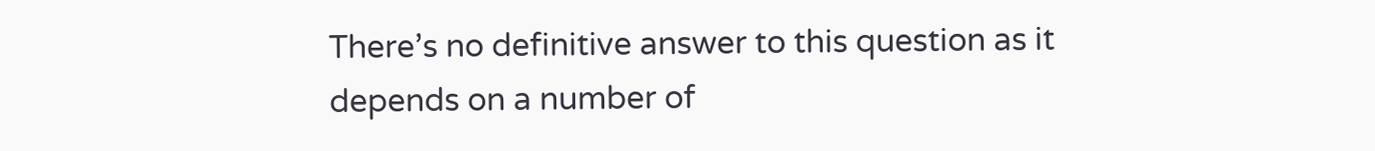There’s no definitive answer to this question as it depends on a number of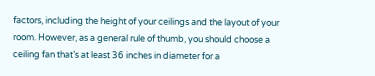factors, including the height of your ceilings and the layout of your room. However, as a general rule of thumb, you should choose a ceiling fan that’s at least 36 inches in diameter for a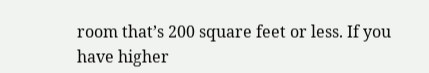room that’s 200 square feet or less. If you have higher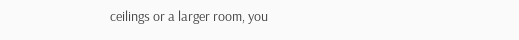ceilings or a larger room, you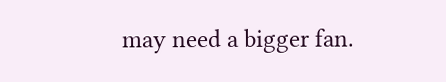may need a bigger fan.